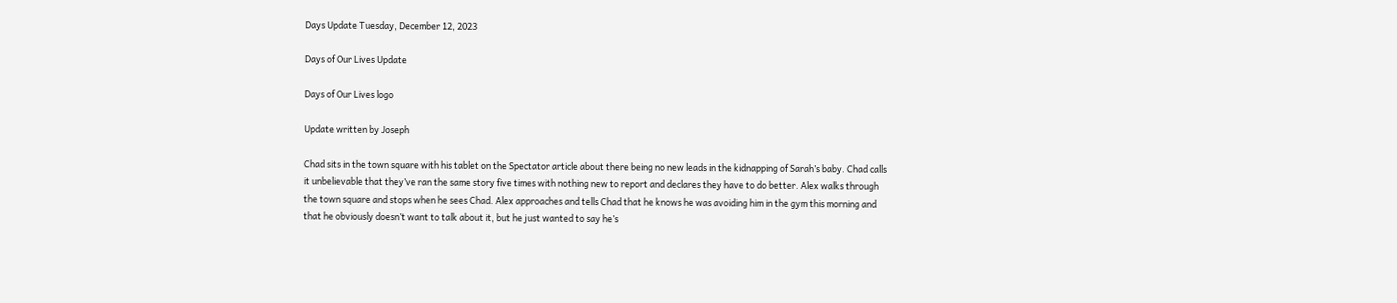Days Update Tuesday, December 12, 2023

Days of Our Lives Update

Days of Our Lives logo

Update written by Joseph

Chad sits in the town square with his tablet on the Spectator article about there being no new leads in the kidnapping of Sarah’s baby. Chad calls it unbelievable that they’ve ran the same story five times with nothing new to report and declares they have to do better. Alex walks through the town square and stops when he sees Chad. Alex approaches and tells Chad that he knows he was avoiding him in the gym this morning and that he obviously doesn’t want to talk about it, but he just wanted to say he’s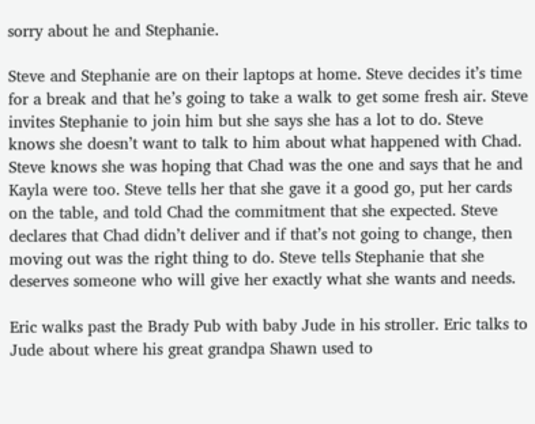sorry about he and Stephanie.

Steve and Stephanie are on their laptops at home. Steve decides it’s time for a break and that he’s going to take a walk to get some fresh air. Steve invites Stephanie to join him but she says she has a lot to do. Steve knows she doesn’t want to talk to him about what happened with Chad. Steve knows she was hoping that Chad was the one and says that he and Kayla were too. Steve tells her that she gave it a good go, put her cards on the table, and told Chad the commitment that she expected. Steve declares that Chad didn’t deliver and if that’s not going to change, then moving out was the right thing to do. Steve tells Stephanie that she deserves someone who will give her exactly what she wants and needs.

Eric walks past the Brady Pub with baby Jude in his stroller. Eric talks to Jude about where his great grandpa Shawn used to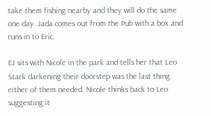take them fishing nearby and they will do the same one day. Jada comes out from the Pub with a box and runs in to Eric.

EJ sits with Nicole in the park and tells her that Leo Stark darkening their doorstep was the last thing either of them needed. Nicole thinks back to Leo suggesting it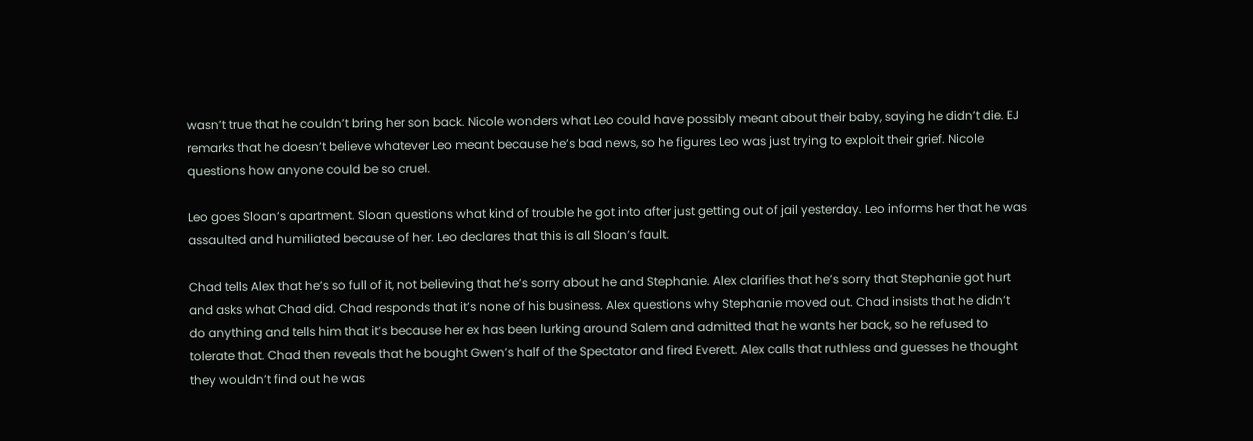wasn’t true that he couldn’t bring her son back. Nicole wonders what Leo could have possibly meant about their baby, saying he didn’t die. EJ remarks that he doesn’t believe whatever Leo meant because he’s bad news, so he figures Leo was just trying to exploit their grief. Nicole questions how anyone could be so cruel.

Leo goes Sloan’s apartment. Sloan questions what kind of trouble he got into after just getting out of jail yesterday. Leo informs her that he was assaulted and humiliated because of her. Leo declares that this is all Sloan’s fault.

Chad tells Alex that he’s so full of it, not believing that he’s sorry about he and Stephanie. Alex clarifies that he’s sorry that Stephanie got hurt and asks what Chad did. Chad responds that it’s none of his business. Alex questions why Stephanie moved out. Chad insists that he didn’t do anything and tells him that it’s because her ex has been lurking around Salem and admitted that he wants her back, so he refused to tolerate that. Chad then reveals that he bought Gwen’s half of the Spectator and fired Everett. Alex calls that ruthless and guesses he thought they wouldn’t find out he was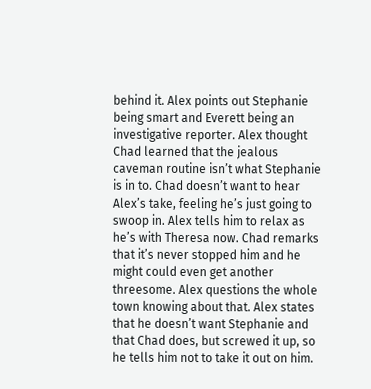behind it. Alex points out Stephanie being smart and Everett being an investigative reporter. Alex thought Chad learned that the jealous caveman routine isn’t what Stephanie is in to. Chad doesn’t want to hear Alex’s take, feeling he’s just going to swoop in. Alex tells him to relax as he’s with Theresa now. Chad remarks that it’s never stopped him and he might could even get another threesome. Alex questions the whole town knowing about that. Alex states that he doesn’t want Stephanie and that Chad does, but screwed it up, so he tells him not to take it out on him.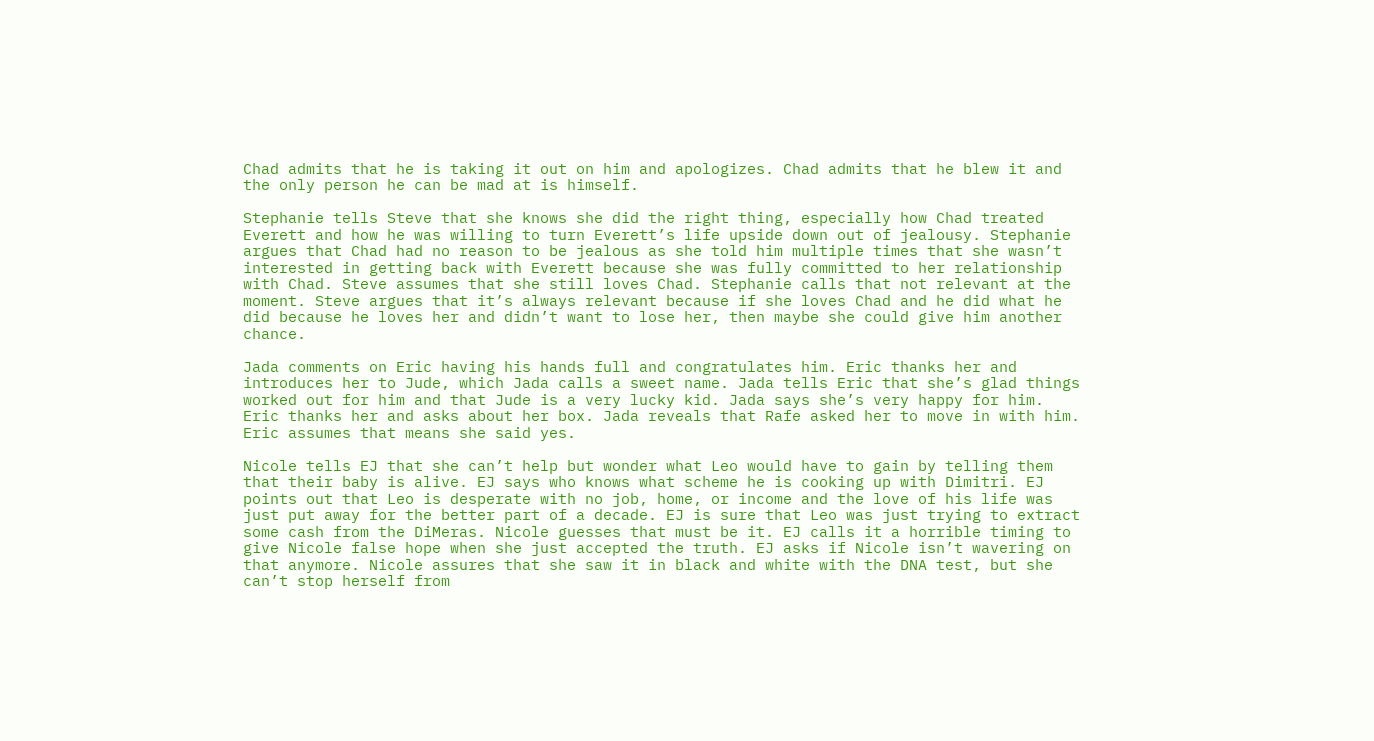Chad admits that he is taking it out on him and apologizes. Chad admits that he blew it and the only person he can be mad at is himself.

Stephanie tells Steve that she knows she did the right thing, especially how Chad treated Everett and how he was willing to turn Everett’s life upside down out of jealousy. Stephanie argues that Chad had no reason to be jealous as she told him multiple times that she wasn’t interested in getting back with Everett because she was fully committed to her relationship with Chad. Steve assumes that she still loves Chad. Stephanie calls that not relevant at the moment. Steve argues that it’s always relevant because if she loves Chad and he did what he did because he loves her and didn’t want to lose her, then maybe she could give him another chance.

Jada comments on Eric having his hands full and congratulates him. Eric thanks her and introduces her to Jude, which Jada calls a sweet name. Jada tells Eric that she’s glad things worked out for him and that Jude is a very lucky kid. Jada says she’s very happy for him. Eric thanks her and asks about her box. Jada reveals that Rafe asked her to move in with him. Eric assumes that means she said yes.

Nicole tells EJ that she can’t help but wonder what Leo would have to gain by telling them that their baby is alive. EJ says who knows what scheme he is cooking up with Dimitri. EJ points out that Leo is desperate with no job, home, or income and the love of his life was just put away for the better part of a decade. EJ is sure that Leo was just trying to extract some cash from the DiMeras. Nicole guesses that must be it. EJ calls it a horrible timing to give Nicole false hope when she just accepted the truth. EJ asks if Nicole isn’t wavering on that anymore. Nicole assures that she saw it in black and white with the DNA test, but she can’t stop herself from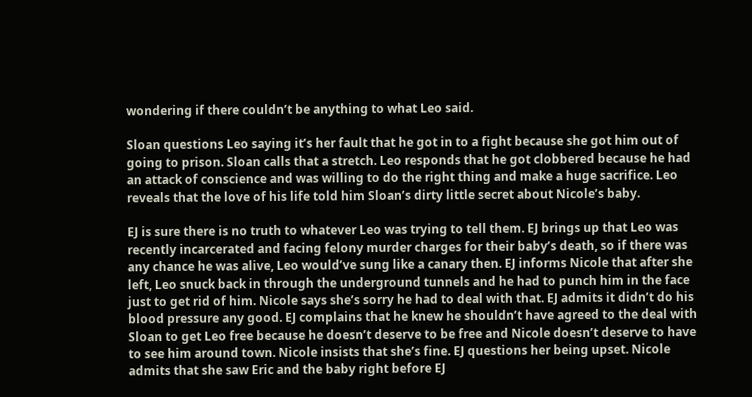wondering if there couldn’t be anything to what Leo said.

Sloan questions Leo saying it’s her fault that he got in to a fight because she got him out of going to prison. Sloan calls that a stretch. Leo responds that he got clobbered because he had an attack of conscience and was willing to do the right thing and make a huge sacrifice. Leo reveals that the love of his life told him Sloan’s dirty little secret about Nicole’s baby.

EJ is sure there is no truth to whatever Leo was trying to tell them. EJ brings up that Leo was recently incarcerated and facing felony murder charges for their baby’s death, so if there was any chance he was alive, Leo would’ve sung like a canary then. EJ informs Nicole that after she left, Leo snuck back in through the underground tunnels and he had to punch him in the face just to get rid of him. Nicole says she’s sorry he had to deal with that. EJ admits it didn’t do his blood pressure any good. EJ complains that he knew he shouldn’t have agreed to the deal with Sloan to get Leo free because he doesn’t deserve to be free and Nicole doesn’t deserve to have to see him around town. Nicole insists that she’s fine. EJ questions her being upset. Nicole admits that she saw Eric and the baby right before EJ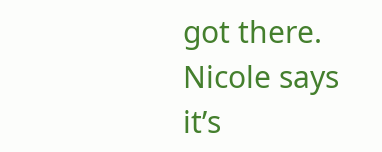got there. Nicole says it’s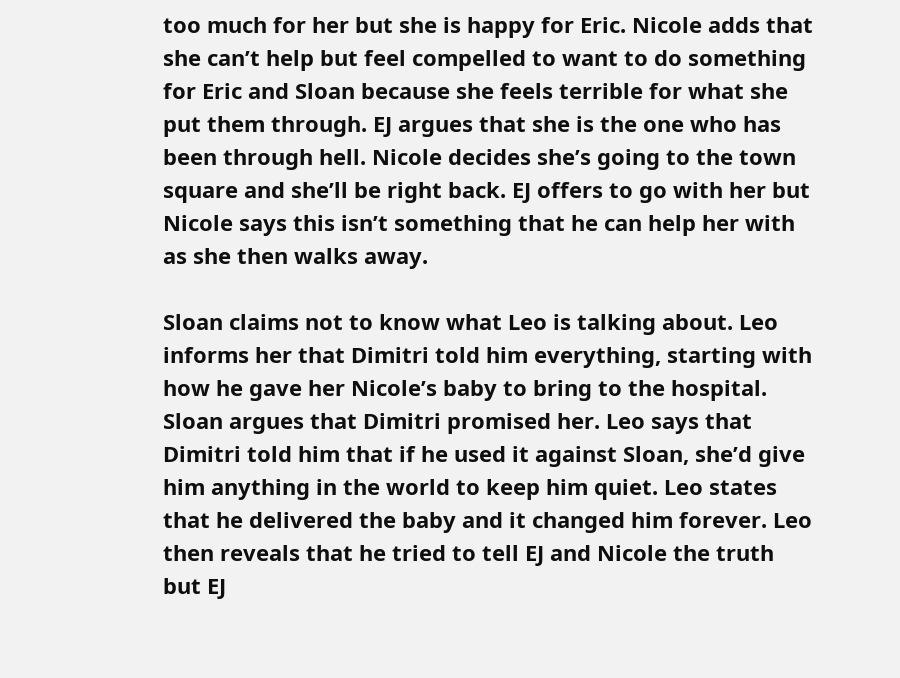too much for her but she is happy for Eric. Nicole adds that she can’t help but feel compelled to want to do something for Eric and Sloan because she feels terrible for what she put them through. EJ argues that she is the one who has been through hell. Nicole decides she’s going to the town square and she’ll be right back. EJ offers to go with her but Nicole says this isn’t something that he can help her with as she then walks away.

Sloan claims not to know what Leo is talking about. Leo informs her that Dimitri told him everything, starting with how he gave her Nicole’s baby to bring to the hospital. Sloan argues that Dimitri promised her. Leo says that Dimitri told him that if he used it against Sloan, she’d give him anything in the world to keep him quiet. Leo states that he delivered the baby and it changed him forever. Leo then reveals that he tried to tell EJ and Nicole the truth but EJ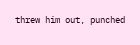threw him out, punched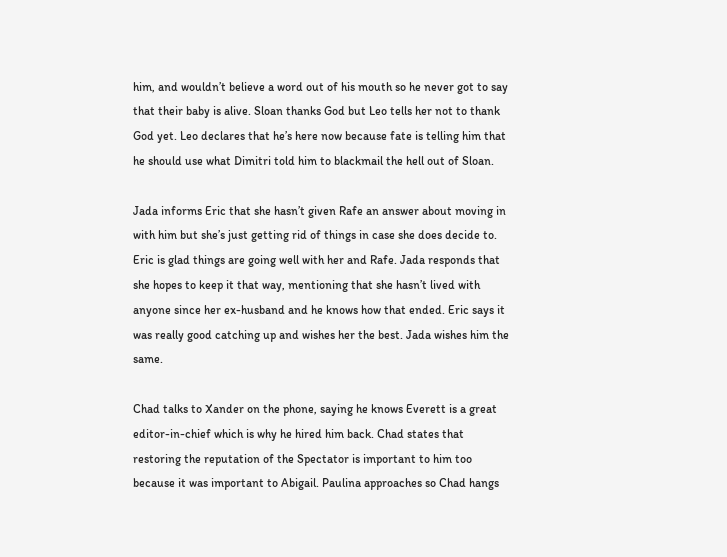him, and wouldn’t believe a word out of his mouth so he never got to say that their baby is alive. Sloan thanks God but Leo tells her not to thank God yet. Leo declares that he’s here now because fate is telling him that he should use what Dimitri told him to blackmail the hell out of Sloan.

Jada informs Eric that she hasn’t given Rafe an answer about moving in with him but she’s just getting rid of things in case she does decide to. Eric is glad things are going well with her and Rafe. Jada responds that she hopes to keep it that way, mentioning that she hasn’t lived with anyone since her ex-husband and he knows how that ended. Eric says it was really good catching up and wishes her the best. Jada wishes him the same.

Chad talks to Xander on the phone, saying he knows Everett is a great editor-in-chief which is why he hired him back. Chad states that restoring the reputation of the Spectator is important to him too because it was important to Abigail. Paulina approaches so Chad hangs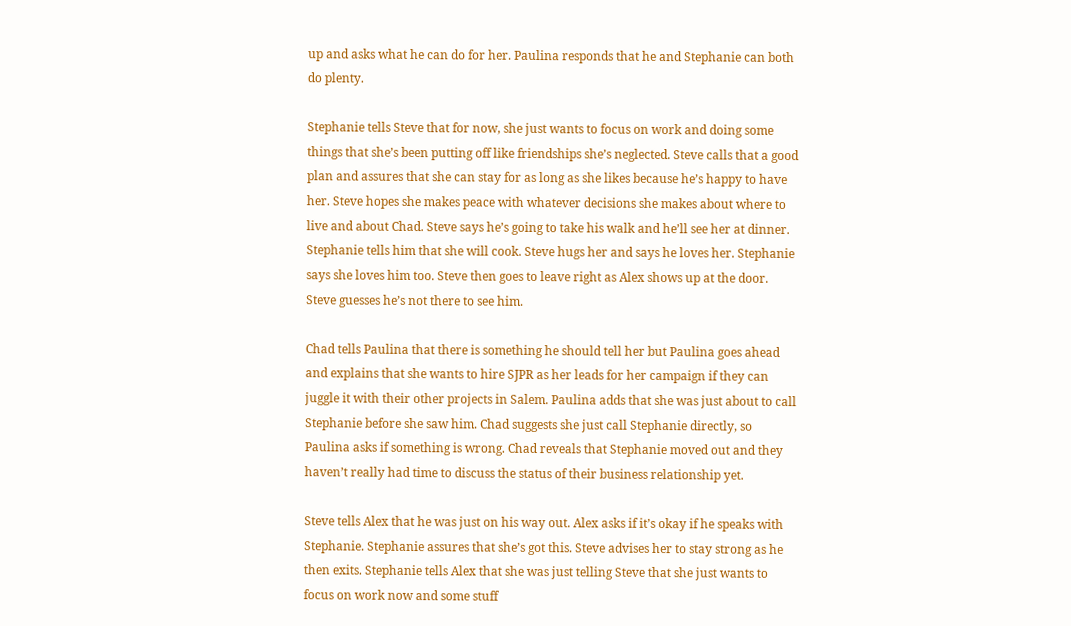up and asks what he can do for her. Paulina responds that he and Stephanie can both do plenty.

Stephanie tells Steve that for now, she just wants to focus on work and doing some things that she’s been putting off like friendships she’s neglected. Steve calls that a good plan and assures that she can stay for as long as she likes because he’s happy to have her. Steve hopes she makes peace with whatever decisions she makes about where to live and about Chad. Steve says he’s going to take his walk and he’ll see her at dinner. Stephanie tells him that she will cook. Steve hugs her and says he loves her. Stephanie says she loves him too. Steve then goes to leave right as Alex shows up at the door. Steve guesses he’s not there to see him.

Chad tells Paulina that there is something he should tell her but Paulina goes ahead and explains that she wants to hire SJPR as her leads for her campaign if they can juggle it with their other projects in Salem. Paulina adds that she was just about to call Stephanie before she saw him. Chad suggests she just call Stephanie directly, so Paulina asks if something is wrong. Chad reveals that Stephanie moved out and they haven’t really had time to discuss the status of their business relationship yet.

Steve tells Alex that he was just on his way out. Alex asks if it’s okay if he speaks with Stephanie. Stephanie assures that she’s got this. Steve advises her to stay strong as he then exits. Stephanie tells Alex that she was just telling Steve that she just wants to focus on work now and some stuff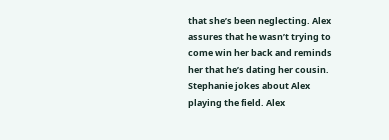that she’s been neglecting. Alex assures that he wasn’t trying to come win her back and reminds her that he’s dating her cousin. Stephanie jokes about Alex playing the field. Alex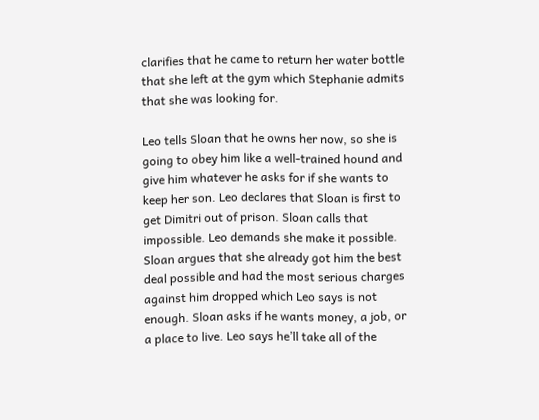clarifies that he came to return her water bottle that she left at the gym which Stephanie admits that she was looking for.

Leo tells Sloan that he owns her now, so she is going to obey him like a well-trained hound and give him whatever he asks for if she wants to keep her son. Leo declares that Sloan is first to get Dimitri out of prison. Sloan calls that impossible. Leo demands she make it possible. Sloan argues that she already got him the best deal possible and had the most serious charges against him dropped which Leo says is not enough. Sloan asks if he wants money, a job, or a place to live. Leo says he’ll take all of the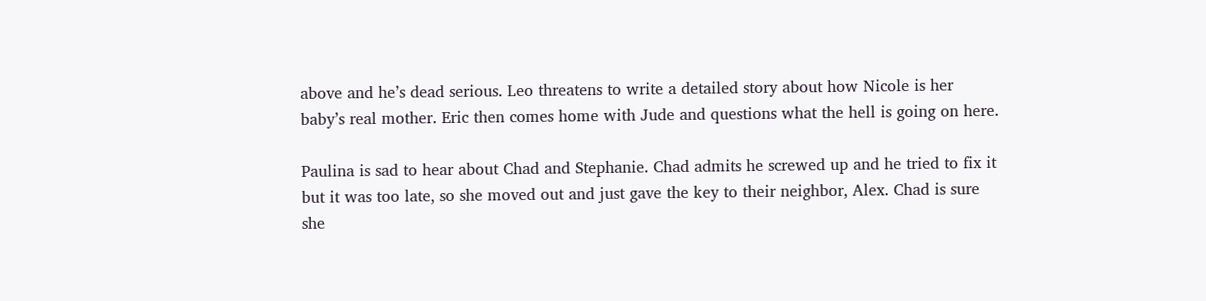above and he’s dead serious. Leo threatens to write a detailed story about how Nicole is her baby’s real mother. Eric then comes home with Jude and questions what the hell is going on here.

Paulina is sad to hear about Chad and Stephanie. Chad admits he screwed up and he tried to fix it but it was too late, so she moved out and just gave the key to their neighbor, Alex. Chad is sure she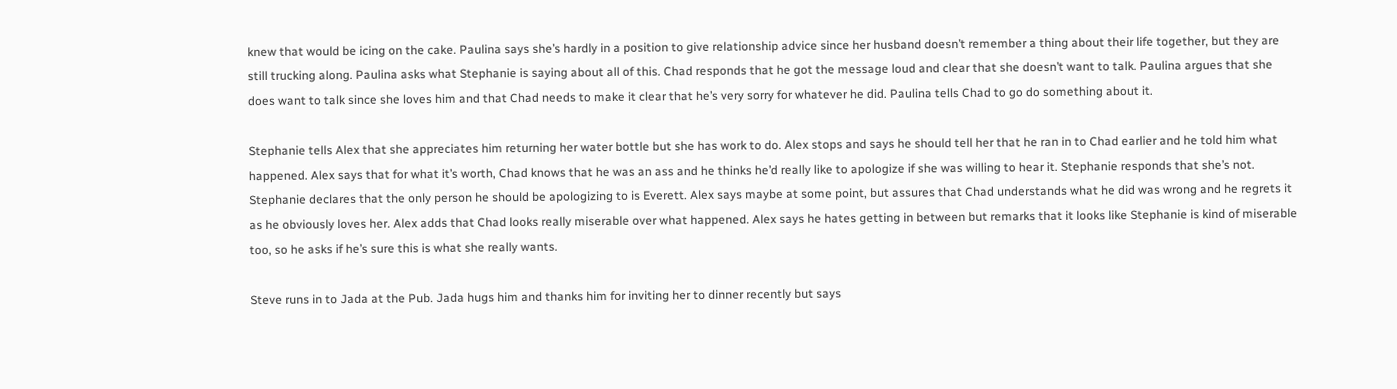knew that would be icing on the cake. Paulina says she’s hardly in a position to give relationship advice since her husband doesn’t remember a thing about their life together, but they are still trucking along. Paulina asks what Stephanie is saying about all of this. Chad responds that he got the message loud and clear that she doesn’t want to talk. Paulina argues that she does want to talk since she loves him and that Chad needs to make it clear that he’s very sorry for whatever he did. Paulina tells Chad to go do something about it.

Stephanie tells Alex that she appreciates him returning her water bottle but she has work to do. Alex stops and says he should tell her that he ran in to Chad earlier and he told him what happened. Alex says that for what it’s worth, Chad knows that he was an ass and he thinks he’d really like to apologize if she was willing to hear it. Stephanie responds that she’s not. Stephanie declares that the only person he should be apologizing to is Everett. Alex says maybe at some point, but assures that Chad understands what he did was wrong and he regrets it as he obviously loves her. Alex adds that Chad looks really miserable over what happened. Alex says he hates getting in between but remarks that it looks like Stephanie is kind of miserable too, so he asks if he’s sure this is what she really wants.

Steve runs in to Jada at the Pub. Jada hugs him and thanks him for inviting her to dinner recently but says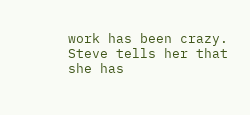work has been crazy. Steve tells her that she has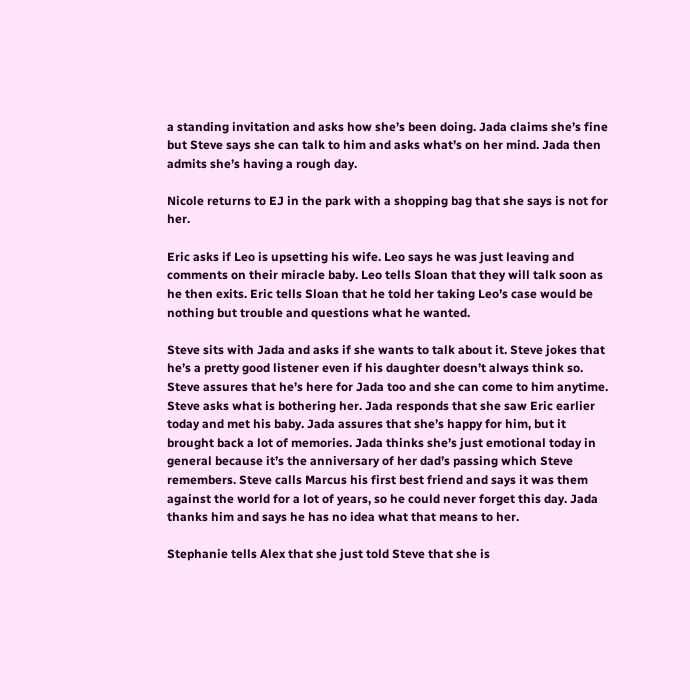a standing invitation and asks how she’s been doing. Jada claims she’s fine but Steve says she can talk to him and asks what’s on her mind. Jada then admits she’s having a rough day.

Nicole returns to EJ in the park with a shopping bag that she says is not for her.

Eric asks if Leo is upsetting his wife. Leo says he was just leaving and comments on their miracle baby. Leo tells Sloan that they will talk soon as he then exits. Eric tells Sloan that he told her taking Leo’s case would be nothing but trouble and questions what he wanted.

Steve sits with Jada and asks if she wants to talk about it. Steve jokes that he’s a pretty good listener even if his daughter doesn’t always think so. Steve assures that he’s here for Jada too and she can come to him anytime. Steve asks what is bothering her. Jada responds that she saw Eric earlier today and met his baby. Jada assures that she’s happy for him, but it brought back a lot of memories. Jada thinks she’s just emotional today in general because it’s the anniversary of her dad’s passing which Steve remembers. Steve calls Marcus his first best friend and says it was them against the world for a lot of years, so he could never forget this day. Jada thanks him and says he has no idea what that means to her.

Stephanie tells Alex that she just told Steve that she is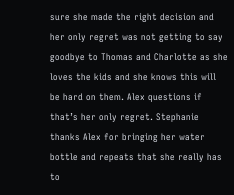sure she made the right decision and her only regret was not getting to say goodbye to Thomas and Charlotte as she loves the kids and she knows this will be hard on them. Alex questions if that’s her only regret. Stephanie thanks Alex for bringing her water bottle and repeats that she really has to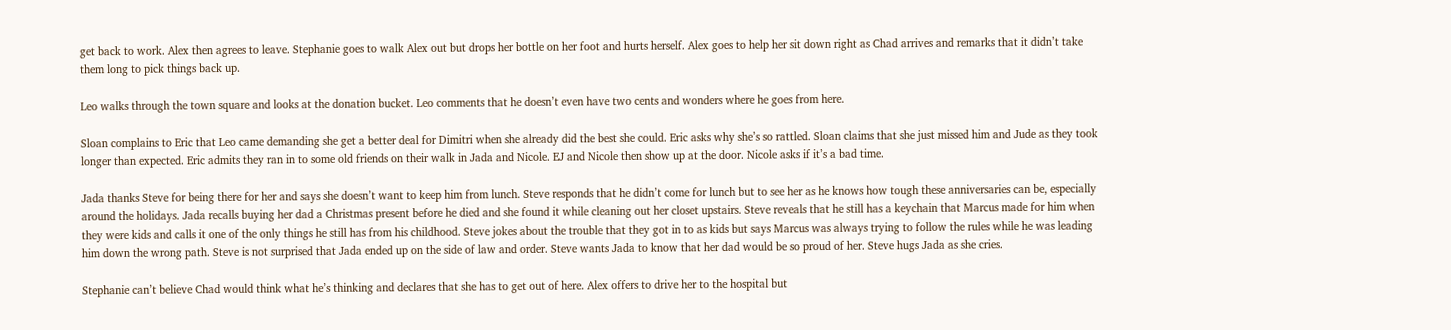get back to work. Alex then agrees to leave. Stephanie goes to walk Alex out but drops her bottle on her foot and hurts herself. Alex goes to help her sit down right as Chad arrives and remarks that it didn’t take them long to pick things back up.

Leo walks through the town square and looks at the donation bucket. Leo comments that he doesn’t even have two cents and wonders where he goes from here.

Sloan complains to Eric that Leo came demanding she get a better deal for Dimitri when she already did the best she could. Eric asks why she’s so rattled. Sloan claims that she just missed him and Jude as they took longer than expected. Eric admits they ran in to some old friends on their walk in Jada and Nicole. EJ and Nicole then show up at the door. Nicole asks if it’s a bad time.

Jada thanks Steve for being there for her and says she doesn’t want to keep him from lunch. Steve responds that he didn’t come for lunch but to see her as he knows how tough these anniversaries can be, especially around the holidays. Jada recalls buying her dad a Christmas present before he died and she found it while cleaning out her closet upstairs. Steve reveals that he still has a keychain that Marcus made for him when they were kids and calls it one of the only things he still has from his childhood. Steve jokes about the trouble that they got in to as kids but says Marcus was always trying to follow the rules while he was leading him down the wrong path. Steve is not surprised that Jada ended up on the side of law and order. Steve wants Jada to know that her dad would be so proud of her. Steve hugs Jada as she cries.

Stephanie can’t believe Chad would think what he’s thinking and declares that she has to get out of here. Alex offers to drive her to the hospital but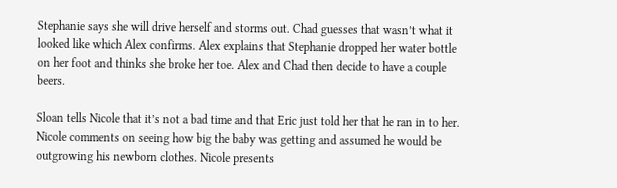Stephanie says she will drive herself and storms out. Chad guesses that wasn’t what it looked like which Alex confirms. Alex explains that Stephanie dropped her water bottle on her foot and thinks she broke her toe. Alex and Chad then decide to have a couple beers.

Sloan tells Nicole that it’s not a bad time and that Eric just told her that he ran in to her. Nicole comments on seeing how big the baby was getting and assumed he would be outgrowing his newborn clothes. Nicole presents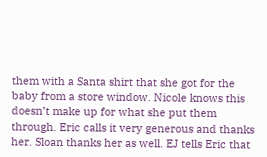them with a Santa shirt that she got for the baby from a store window. Nicole knows this doesn’t make up for what she put them through. Eric calls it very generous and thanks her. Sloan thanks her as well. EJ tells Eric that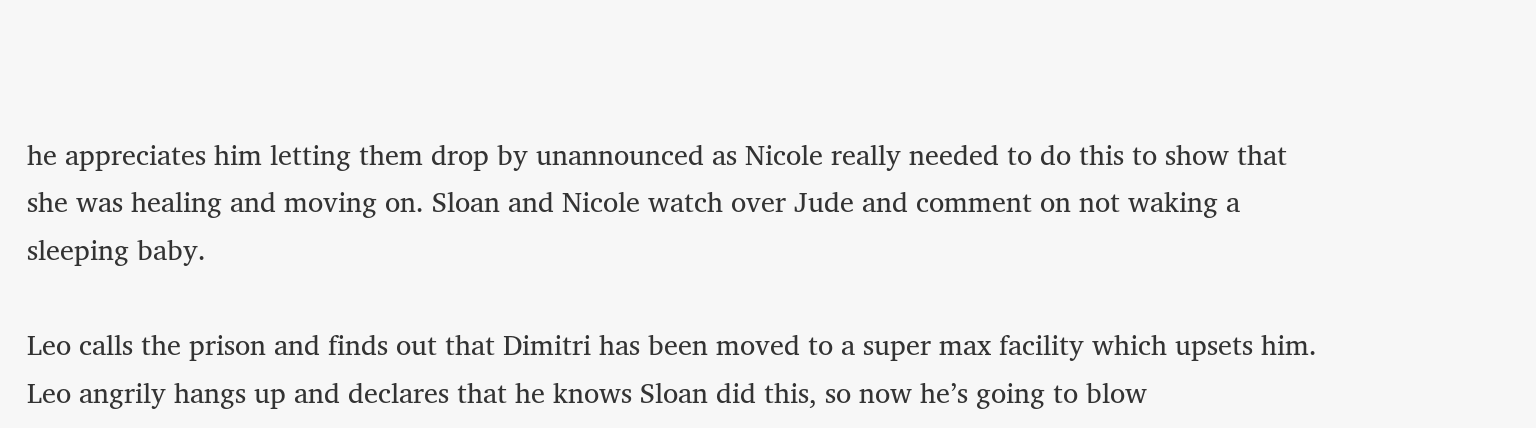he appreciates him letting them drop by unannounced as Nicole really needed to do this to show that she was healing and moving on. Sloan and Nicole watch over Jude and comment on not waking a sleeping baby.

Leo calls the prison and finds out that Dimitri has been moved to a super max facility which upsets him. Leo angrily hangs up and declares that he knows Sloan did this, so now he’s going to blow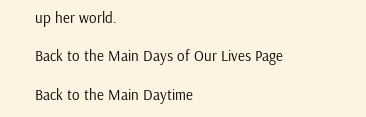up her world.

Back to the Main Days of Our Lives Page

Back to the Main Daytime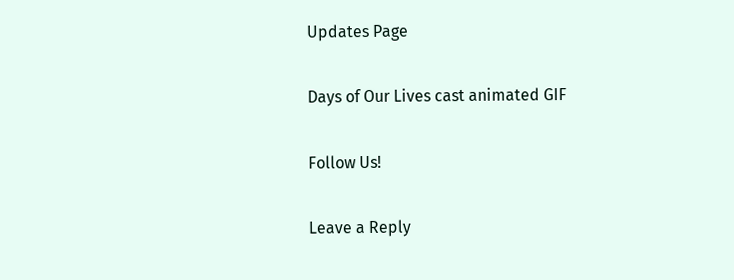Updates Page

Days of Our Lives cast animated GIF

Follow Us!

Leave a Reply